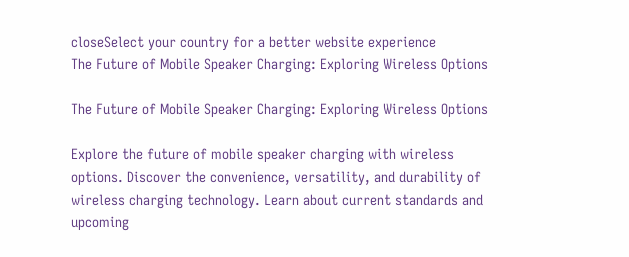closeSelect your country for a better website experience
The Future of Mobile Speaker Charging: Exploring Wireless Options

The Future of Mobile Speaker Charging: Exploring Wireless Options

Explore the future of mobile speaker charging with wireless options. Discover the convenience, versatility, and durability of wireless charging technology. Learn about current standards and upcoming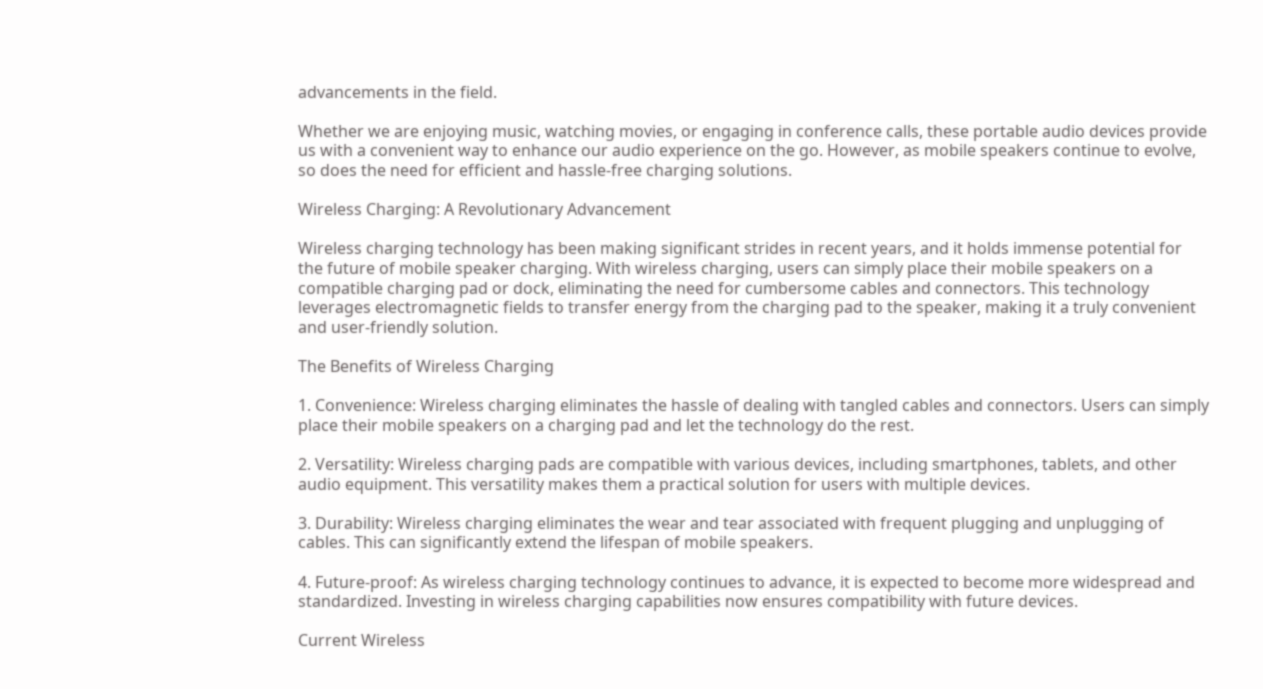advancements in the field.

Whether we are enjoying music, watching movies, or engaging in conference calls, these portable audio devices provide us with a convenient way to enhance our audio experience on the go. However, as mobile speakers continue to evolve, so does the need for efficient and hassle-free charging solutions.

Wireless Charging: A Revolutionary Advancement

Wireless charging technology has been making significant strides in recent years, and it holds immense potential for the future of mobile speaker charging. With wireless charging, users can simply place their mobile speakers on a compatible charging pad or dock, eliminating the need for cumbersome cables and connectors. This technology leverages electromagnetic fields to transfer energy from the charging pad to the speaker, making it a truly convenient and user-friendly solution.

The Benefits of Wireless Charging

1. Convenience: Wireless charging eliminates the hassle of dealing with tangled cables and connectors. Users can simply place their mobile speakers on a charging pad and let the technology do the rest.

2. Versatility: Wireless charging pads are compatible with various devices, including smartphones, tablets, and other audio equipment. This versatility makes them a practical solution for users with multiple devices.

3. Durability: Wireless charging eliminates the wear and tear associated with frequent plugging and unplugging of cables. This can significantly extend the lifespan of mobile speakers.

4. Future-proof: As wireless charging technology continues to advance, it is expected to become more widespread and standardized. Investing in wireless charging capabilities now ensures compatibility with future devices.

Current Wireless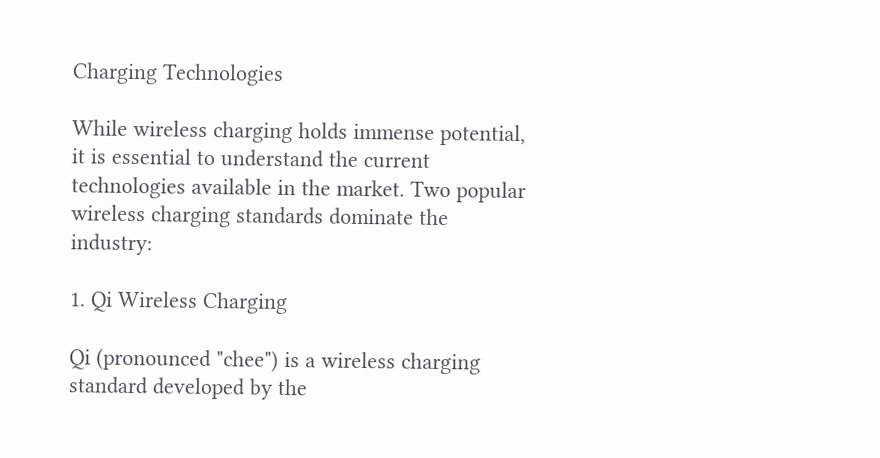Charging Technologies

While wireless charging holds immense potential, it is essential to understand the current technologies available in the market. Two popular wireless charging standards dominate the industry:

1. Qi Wireless Charging

Qi (pronounced "chee") is a wireless charging standard developed by the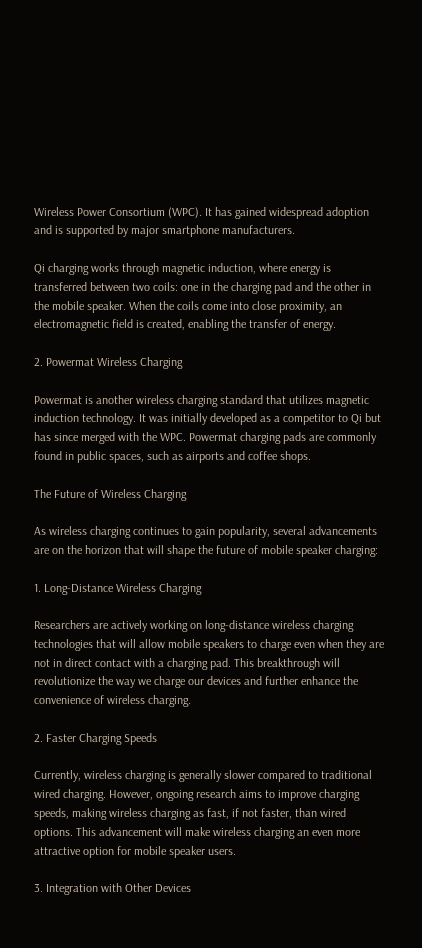Wireless Power Consortium (WPC). It has gained widespread adoption and is supported by major smartphone manufacturers.

Qi charging works through magnetic induction, where energy is transferred between two coils: one in the charging pad and the other in the mobile speaker. When the coils come into close proximity, an electromagnetic field is created, enabling the transfer of energy.

2. Powermat Wireless Charging

Powermat is another wireless charging standard that utilizes magnetic induction technology. It was initially developed as a competitor to Qi but has since merged with the WPC. Powermat charging pads are commonly found in public spaces, such as airports and coffee shops.

The Future of Wireless Charging

As wireless charging continues to gain popularity, several advancements are on the horizon that will shape the future of mobile speaker charging:

1. Long-Distance Wireless Charging

Researchers are actively working on long-distance wireless charging technologies that will allow mobile speakers to charge even when they are not in direct contact with a charging pad. This breakthrough will revolutionize the way we charge our devices and further enhance the convenience of wireless charging.

2. Faster Charging Speeds

Currently, wireless charging is generally slower compared to traditional wired charging. However, ongoing research aims to improve charging speeds, making wireless charging as fast, if not faster, than wired options. This advancement will make wireless charging an even more attractive option for mobile speaker users.

3. Integration with Other Devices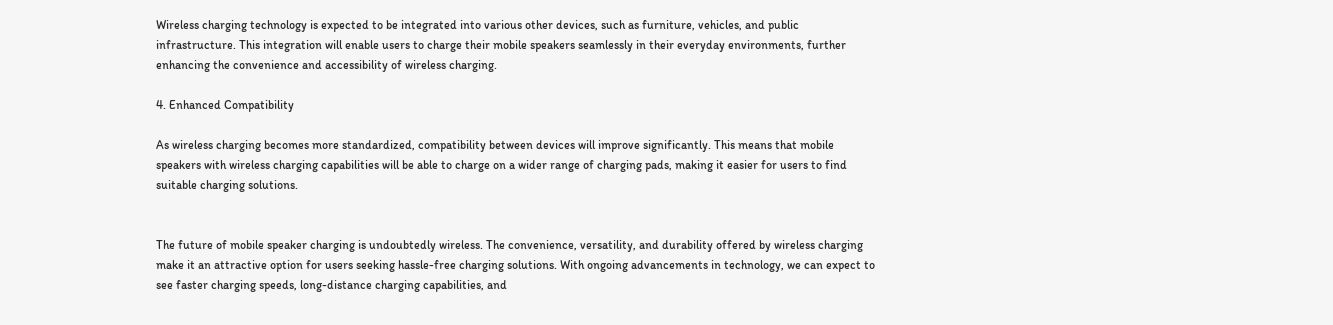Wireless charging technology is expected to be integrated into various other devices, such as furniture, vehicles, and public infrastructure. This integration will enable users to charge their mobile speakers seamlessly in their everyday environments, further enhancing the convenience and accessibility of wireless charging.

4. Enhanced Compatibility

As wireless charging becomes more standardized, compatibility between devices will improve significantly. This means that mobile speakers with wireless charging capabilities will be able to charge on a wider range of charging pads, making it easier for users to find suitable charging solutions.


The future of mobile speaker charging is undoubtedly wireless. The convenience, versatility, and durability offered by wireless charging make it an attractive option for users seeking hassle-free charging solutions. With ongoing advancements in technology, we can expect to see faster charging speeds, long-distance charging capabilities, and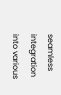seamless integration into various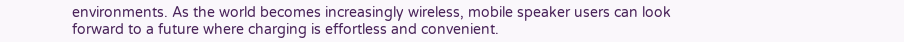environments. As the world becomes increasingly wireless, mobile speaker users can look forward to a future where charging is effortless and convenient.